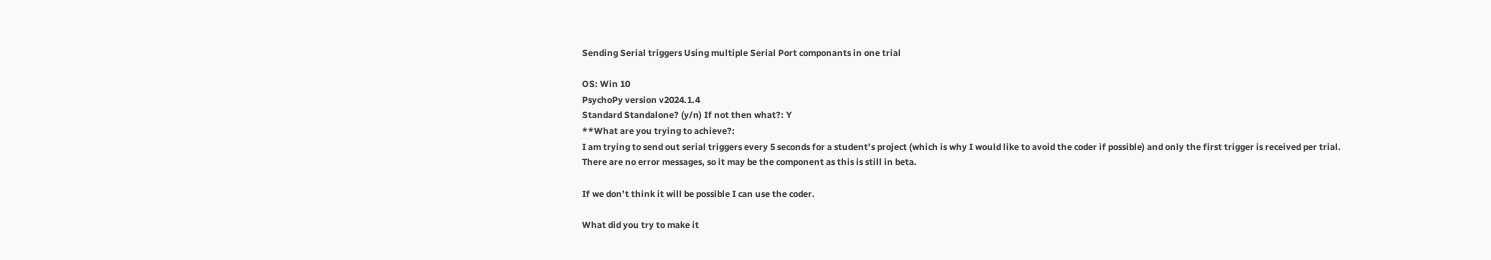Sending Serial triggers Using multiple Serial Port componants in one trial

OS: Win 10
PsychoPy version v2024.1.4
Standard Standalone? (y/n) If not then what?: Y
**What are you trying to achieve?:
I am trying to send out serial triggers every 5 seconds for a student’s project (which is why I would like to avoid the coder if possible) and only the first trigger is received per trial.
There are no error messages, so it may be the component as this is still in beta.

If we don’t think it will be possible I can use the coder.

What did you try to make it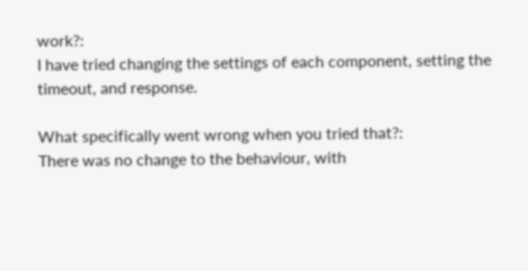work?:
I have tried changing the settings of each component, setting the timeout, and response.

What specifically went wrong when you tried that?:
There was no change to the behaviour, with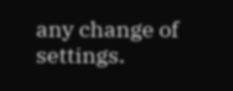any change of settings.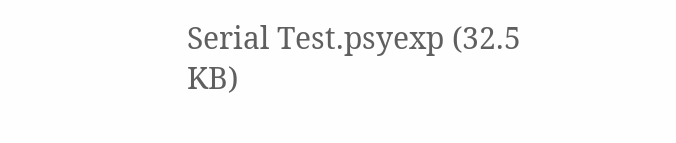Serial Test.psyexp (32.5 KB)